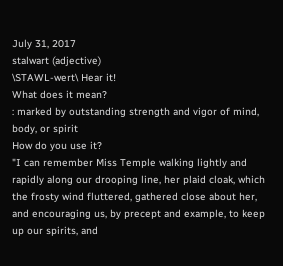July 31, 2017
stalwart (adjective)
\STAWL-wert\ Hear it!
What does it mean?
: marked by outstanding strength and vigor of mind, body, or spirit
How do you use it?
"I can remember Miss Temple walking lightly and rapidly along our drooping line, her plaid cloak, which the frosty wind fluttered, gathered close about her, and encouraging us, by precept and example, to keep up our spirits, and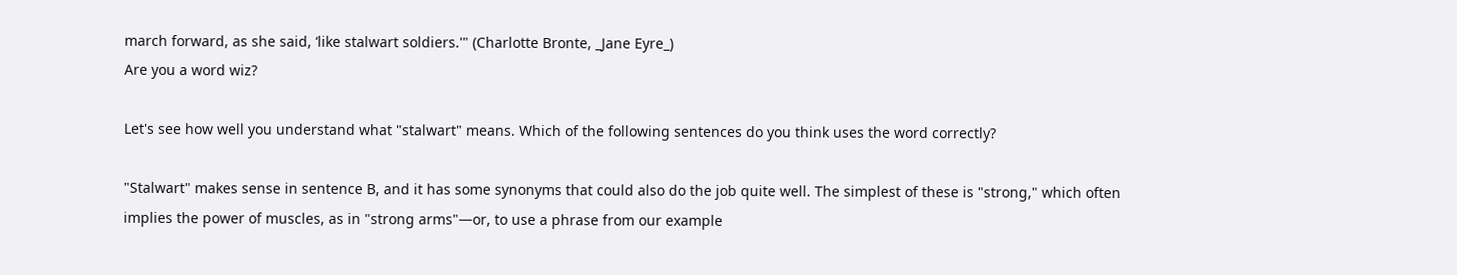march forward, as she said, ‘like stalwart soldiers.'" (Charlotte Bronte, _Jane Eyre_)
Are you a word wiz?

Let's see how well you understand what "stalwart" means. Which of the following sentences do you think uses the word correctly?

"Stalwart" makes sense in sentence B, and it has some synonyms that could also do the job quite well. The simplest of these is "strong," which often implies the power of muscles, as in "strong arms"—or, to use a phrase from our example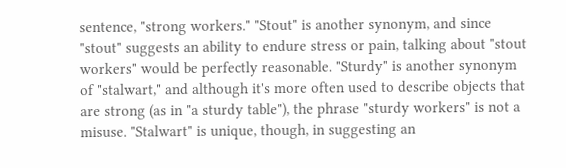sentence, "strong workers." "Stout" is another synonym, and since "stout" suggests an ability to endure stress or pain, talking about "stout workers" would be perfectly reasonable. "Sturdy" is another synonym of "stalwart," and although it's more often used to describe objects that are strong (as in "a sturdy table"), the phrase "sturdy workers" is not a misuse. "Stalwart" is unique, though, in suggesting an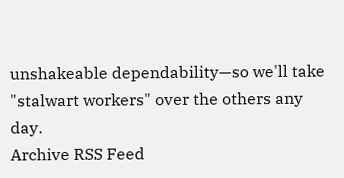unshakeable dependability—so we'll take "stalwart workers" over the others any day.
Archive RSS Feed